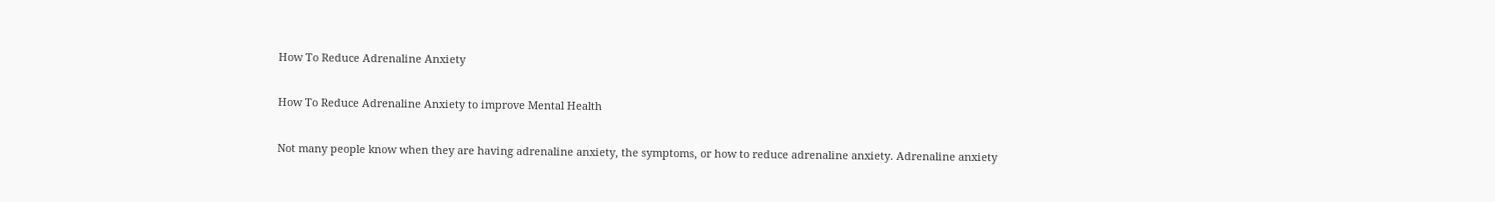How To Reduce Adrenaline Anxiety

How To Reduce Adrenaline Anxiety to improve Mental Health

Not many people know when they are having adrenaline anxiety, the symptoms, or how to reduce adrenaline anxiety. Adrenaline anxiety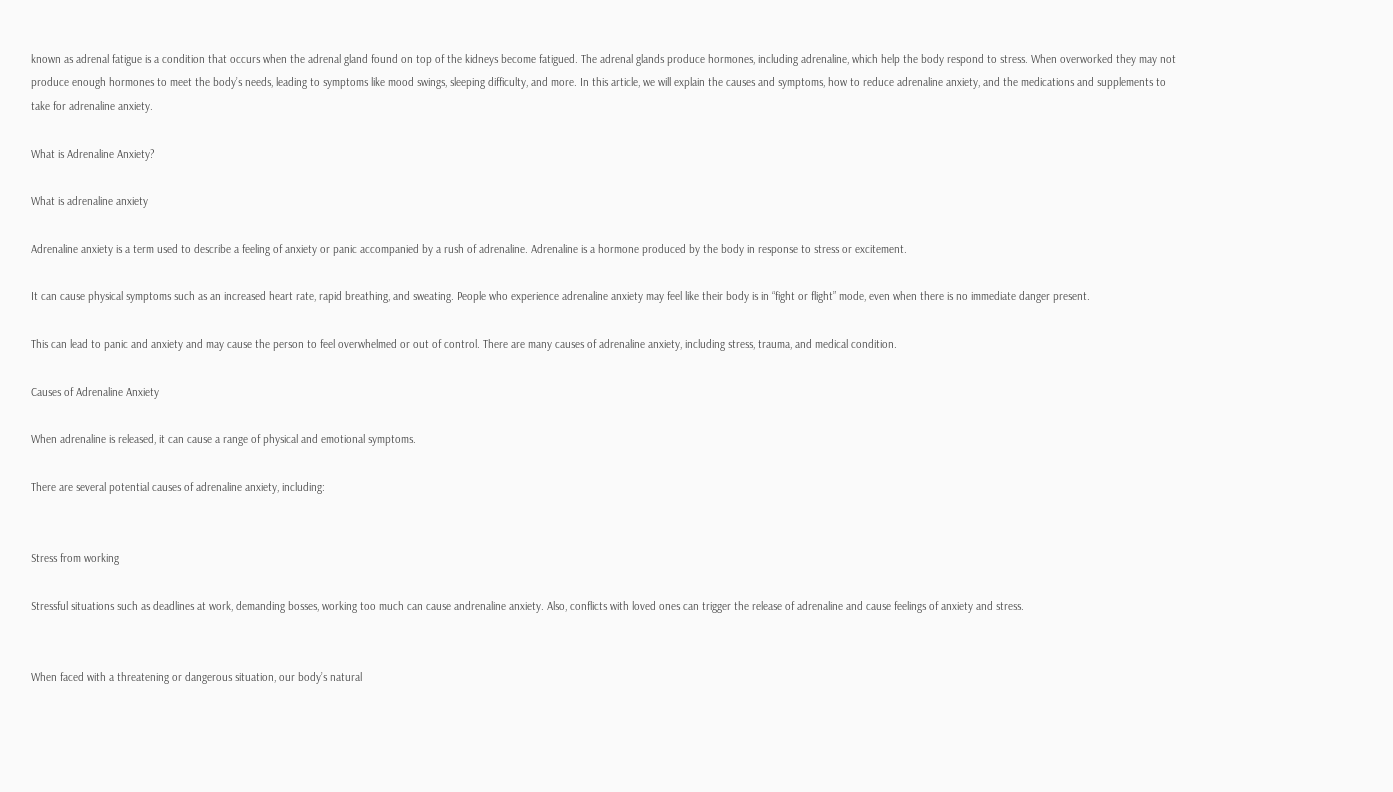known as adrenal fatigue is a condition that occurs when the adrenal gland found on top of the kidneys become fatigued. The adrenal glands produce hormones, including adrenaline, which help the body respond to stress. When overworked they may not produce enough hormones to meet the body’s needs, leading to symptoms like mood swings, sleeping difficulty, and more. In this article, we will explain the causes and symptoms, how to reduce adrenaline anxiety, and the medications and supplements to take for adrenaline anxiety.

What is Adrenaline Anxiety?

What is adrenaline anxiety

Adrenaline anxiety is a term used to describe a feeling of anxiety or panic accompanied by a rush of adrenaline. Adrenaline is a hormone produced by the body in response to stress or excitement.

It can cause physical symptoms such as an increased heart rate, rapid breathing, and sweating. People who experience adrenaline anxiety may feel like their body is in “fight or flight” mode, even when there is no immediate danger present.

This can lead to panic and anxiety and may cause the person to feel overwhelmed or out of control. There are many causes of adrenaline anxiety, including stress, trauma, and medical condition.

Causes of Adrenaline Anxiety

When adrenaline is released, it can cause a range of physical and emotional symptoms.

There are several potential causes of adrenaline anxiety, including:


Stress from working

Stressful situations such as deadlines at work, demanding bosses, working too much can cause andrenaline anxiety. Also, conflicts with loved ones can trigger the release of adrenaline and cause feelings of anxiety and stress.


When faced with a threatening or dangerous situation, our body’s natural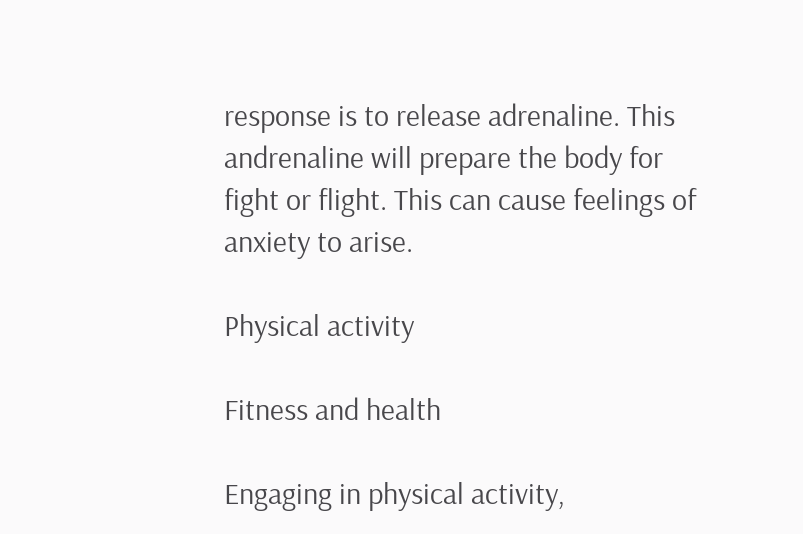response is to release adrenaline. This andrenaline will prepare the body for fight or flight. This can cause feelings of anxiety to arise.

Physical activity

Fitness and health

Engaging in physical activity,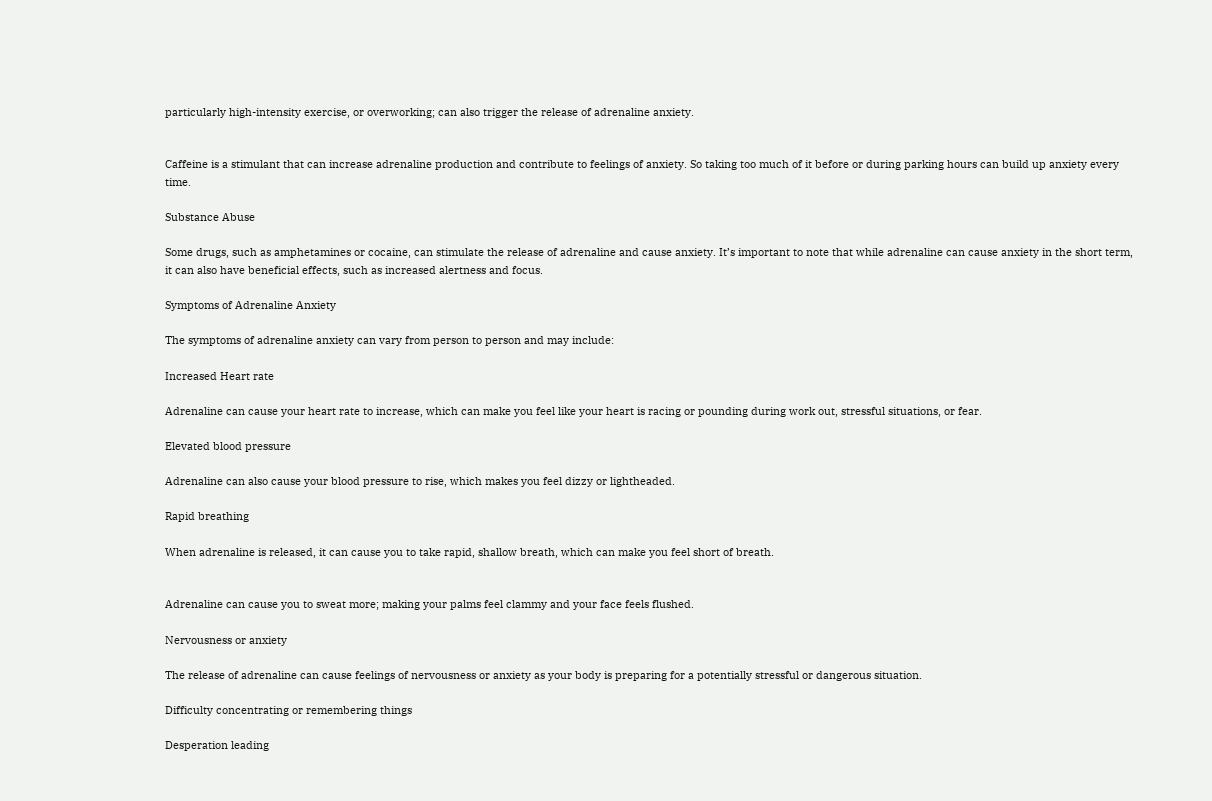particularly high-intensity exercise, or overworking; can also trigger the release of adrenaline anxiety.


Caffeine is a stimulant that can increase adrenaline production and contribute to feelings of anxiety. So taking too much of it before or during parking hours can build up anxiety every time.

Substance Abuse

Some drugs, such as amphetamines or cocaine, can stimulate the release of adrenaline and cause anxiety. It’s important to note that while adrenaline can cause anxiety in the short term, it can also have beneficial effects, such as increased alertness and focus.

Symptoms of Adrenaline Anxiety

The symptoms of adrenaline anxiety can vary from person to person and may include:

Increased Heart rate

Adrenaline can cause your heart rate to increase, which can make you feel like your heart is racing or pounding during work out, stressful situations, or fear.

Elevated blood pressure

Adrenaline can also cause your blood pressure to rise, which makes you feel dizzy or lightheaded.

Rapid breathing

When adrenaline is released, it can cause you to take rapid, shallow breath, which can make you feel short of breath.


Adrenaline can cause you to sweat more; making your palms feel clammy and your face feels flushed.

Nervousness or anxiety

The release of adrenaline can cause feelings of nervousness or anxiety as your body is preparing for a potentially stressful or dangerous situation.

Difficulty concentrating or remembering things

Desperation leading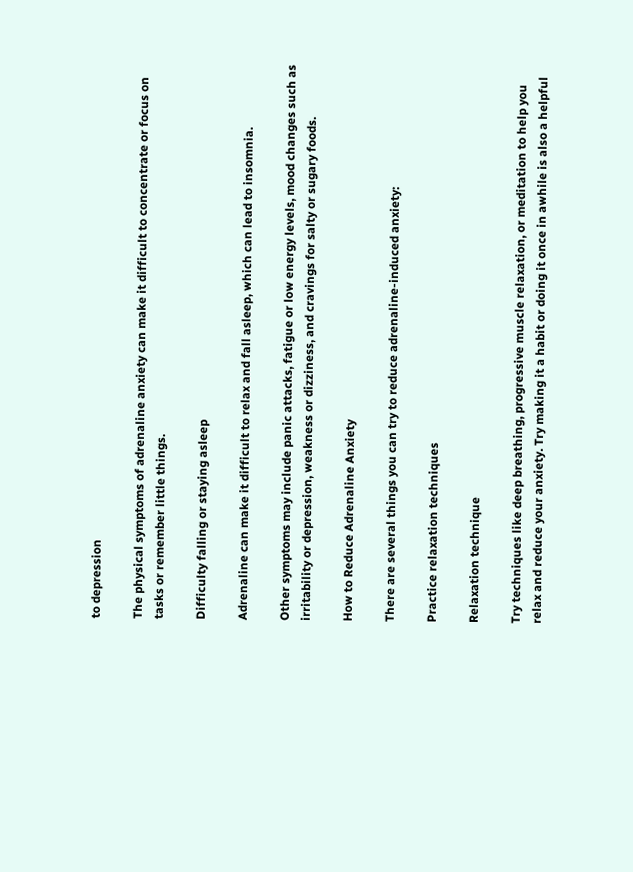to depression

The physical symptoms of adrenaline anxiety can make it difficult to concentrate or focus on tasks or remember little things.

Difficulty falling or staying asleep

Adrenaline can make it difficult to relax and fall asleep, which can lead to insomnia.

Other symptoms may include panic attacks, fatigue or low energy levels, mood changes such as irritability or depression, weakness or dizziness, and cravings for salty or sugary foods.

How to Reduce Adrenaline Anxiety

There are several things you can try to reduce adrenaline-induced anxiety:

Practice relaxation techniques

Relaxation technique

Try techniques like deep breathing, progressive muscle relaxation, or meditation to help you relax and reduce your anxiety. Try making it a habit or doing it once in awhile is also a helpful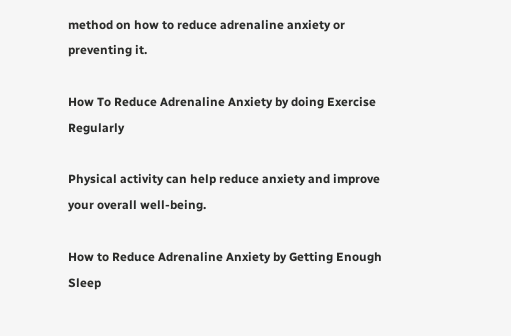method on how to reduce adrenaline anxiety or preventing it.

How To Reduce Adrenaline Anxiety by doing Exercise Regularly

Physical activity can help reduce anxiety and improve your overall well-being.

How to Reduce Adrenaline Anxiety by Getting Enough Sleep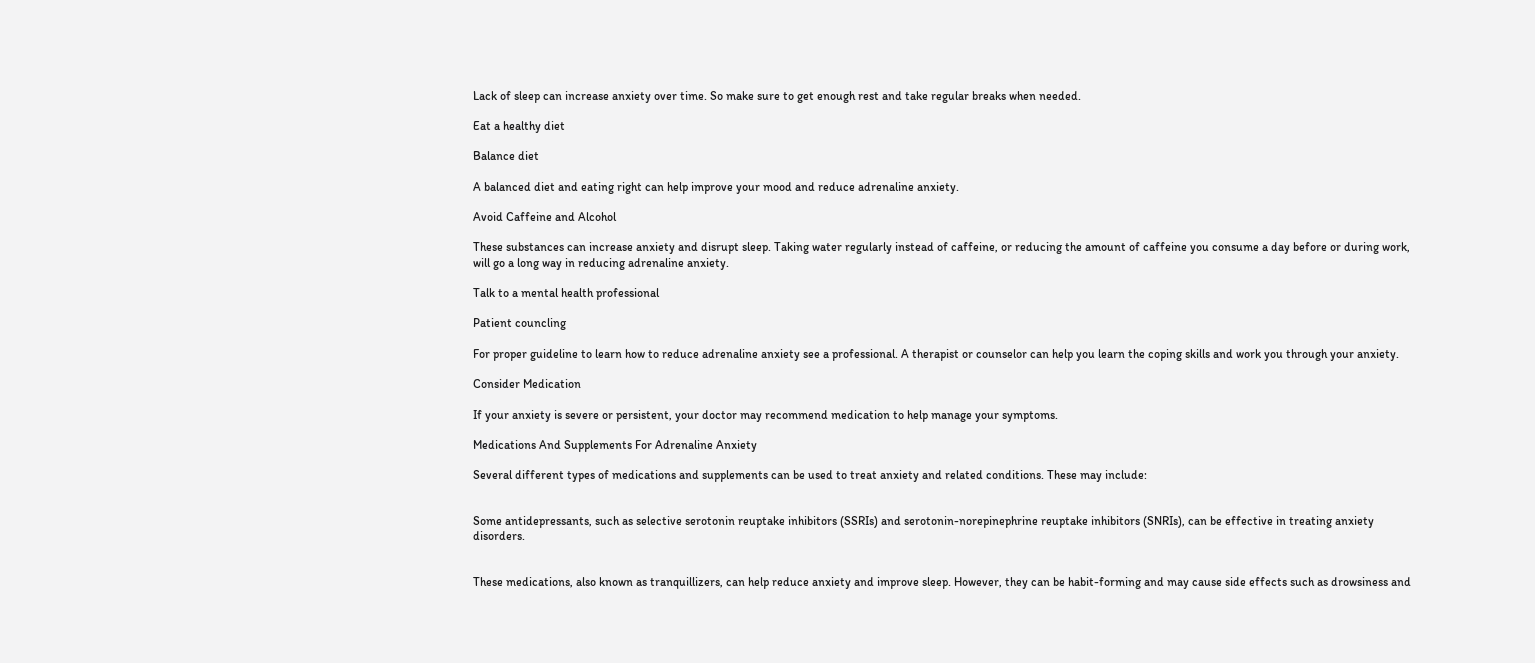Lack of sleep can increase anxiety over time. So make sure to get enough rest and take regular breaks when needed.

Eat a healthy diet

Balance diet

A balanced diet and eating right can help improve your mood and reduce adrenaline anxiety.

Avoid Caffeine and Alcohol

These substances can increase anxiety and disrupt sleep. Taking water regularly instead of caffeine, or reducing the amount of caffeine you consume a day before or during work, will go a long way in reducing adrenaline anxiety.

Talk to a mental health professional

Patient councling

For proper guideline to learn how to reduce adrenaline anxiety see a professional. A therapist or counselor can help you learn the coping skills and work you through your anxiety.

Consider Medication

If your anxiety is severe or persistent, your doctor may recommend medication to help manage your symptoms.

Medications And Supplements For Adrenaline Anxiety

Several different types of medications and supplements can be used to treat anxiety and related conditions. These may include:


Some antidepressants, such as selective serotonin reuptake inhibitors (SSRIs) and serotonin-norepinephrine reuptake inhibitors (SNRIs), can be effective in treating anxiety disorders.


These medications, also known as tranquillizers, can help reduce anxiety and improve sleep. However, they can be habit-forming and may cause side effects such as drowsiness and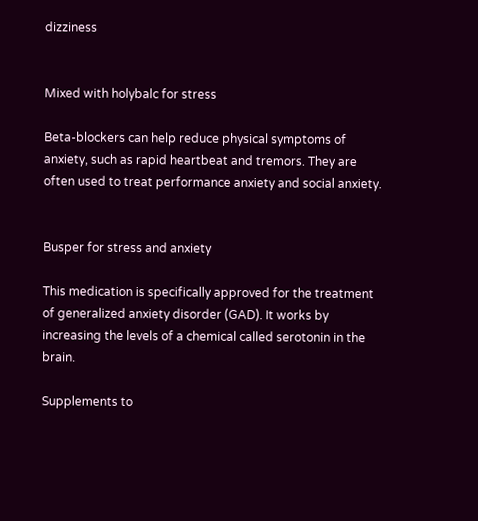dizziness


Mixed with holybalc for stress

Beta-blockers can help reduce physical symptoms of anxiety, such as rapid heartbeat and tremors. They are often used to treat performance anxiety and social anxiety.


Busper for stress and anxiety

This medication is specifically approved for the treatment of generalized anxiety disorder (GAD). It works by increasing the levels of a chemical called serotonin in the brain.

Supplements to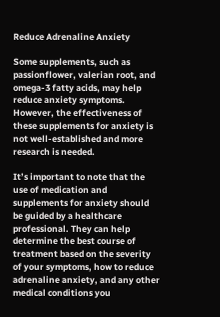Reduce Adrenaline Anxiety

Some supplements, such as passionflower, valerian root, and omega-3 fatty acids, may help reduce anxiety symptoms. However, the effectiveness of these supplements for anxiety is not well-established and more research is needed.

It’s important to note that the use of medication and supplements for anxiety should be guided by a healthcare professional. They can help determine the best course of treatment based on the severity of your symptoms, how to reduce adrenaline anxiety, and any other medical conditions you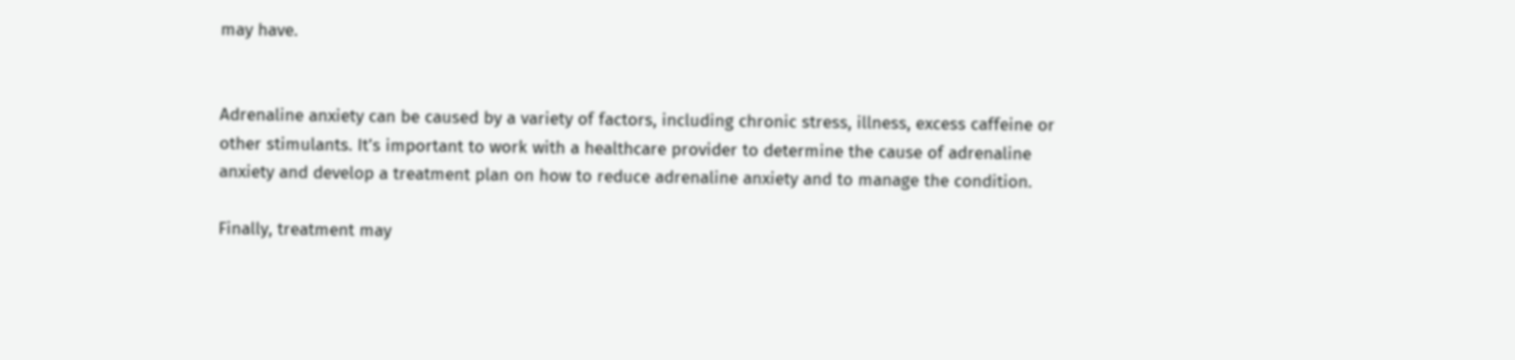may have.


Adrenaline anxiety can be caused by a variety of factors, including chronic stress, illness, excess caffeine or other stimulants. It’s important to work with a healthcare provider to determine the cause of adrenaline anxiety and develop a treatment plan on how to reduce adrenaline anxiety and to manage the condition.

Finally, treatment may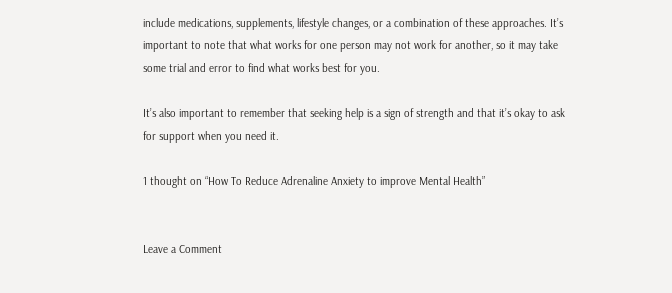include medications, supplements, lifestyle changes, or a combination of these approaches. It’s important to note that what works for one person may not work for another, so it may take some trial and error to find what works best for you.

It’s also important to remember that seeking help is a sign of strength and that it’s okay to ask for support when you need it.

1 thought on “How To Reduce Adrenaline Anxiety to improve Mental Health”


Leave a Comment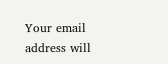Your email address will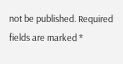not be published. Required fields are marked *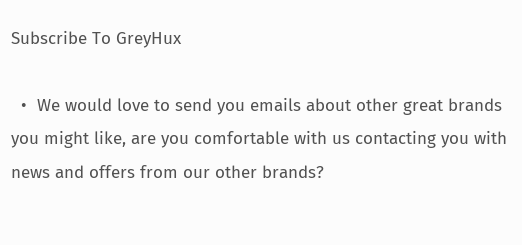Subscribe To GreyHux

  •  We would love to send you emails about other great brands you might like, are you comfortable with us contacting you with news and offers from our other brands?